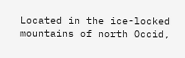Located in the ice-locked mountains of north Occid,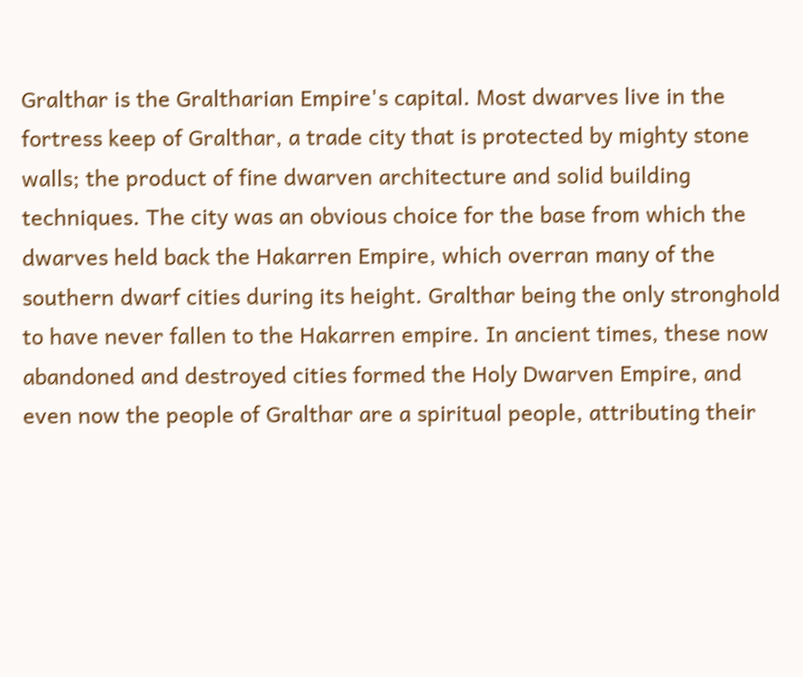Gralthar is the Graltharian Empire's capital. Most dwarves live in the fortress keep of Gralthar, a trade city that is protected by mighty stone walls; the product of fine dwarven architecture and solid building techniques. The city was an obvious choice for the base from which the dwarves held back the Hakarren Empire, which overran many of the southern dwarf cities during its height. Gralthar being the only stronghold to have never fallen to the Hakarren empire. In ancient times, these now abandoned and destroyed cities formed the Holy Dwarven Empire, and even now the people of Gralthar are a spiritual people, attributing their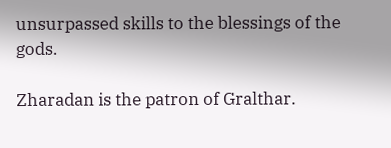unsurpassed skills to the blessings of the gods.

Zharadan is the patron of Gralthar.